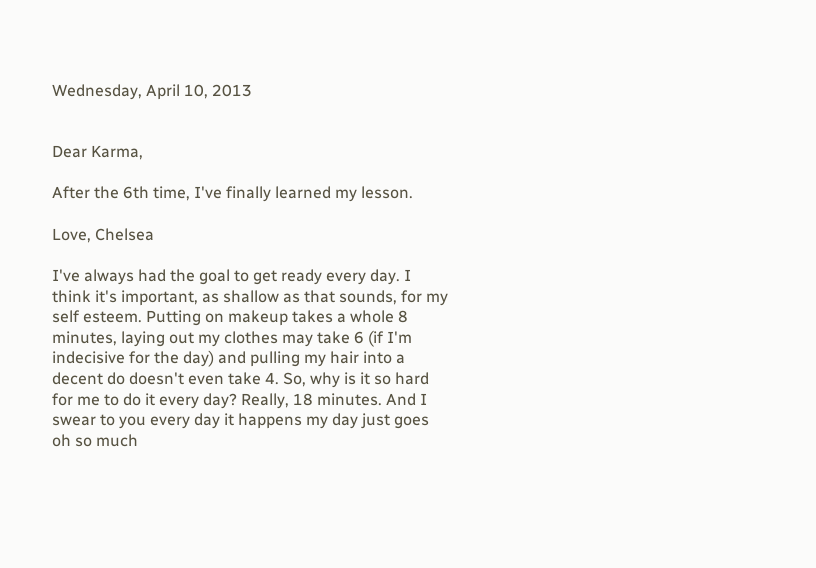Wednesday, April 10, 2013


Dear Karma,

After the 6th time, I've finally learned my lesson.

Love, Chelsea

I've always had the goal to get ready every day. I think it's important, as shallow as that sounds, for my self esteem. Putting on makeup takes a whole 8 minutes, laying out my clothes may take 6 (if I'm indecisive for the day) and pulling my hair into a decent do doesn't even take 4. So, why is it so hard for me to do it every day? Really, 18 minutes. And I swear to you every day it happens my day just goes oh so much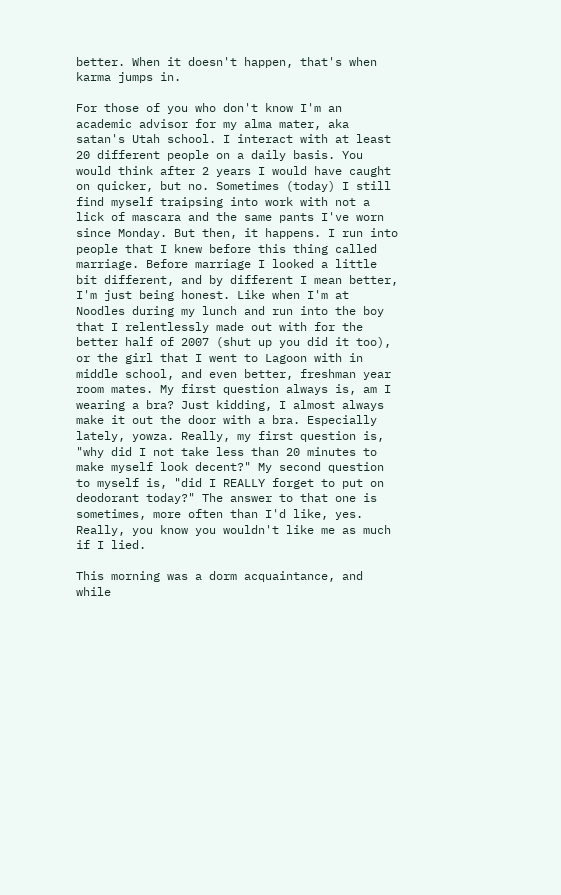better. When it doesn't happen, that's when karma jumps in.

For those of you who don't know I'm an academic advisor for my alma mater, aka satan's Utah school. I interact with at least 20 different people on a daily basis. You would think after 2 years I would have caught on quicker, but no. Sometimes (today) I still find myself traipsing into work with not a lick of mascara and the same pants I've worn since Monday. But then, it happens. I run into people that I knew before this thing called marriage. Before marriage I looked a little bit different, and by different I mean better, I'm just being honest. Like when I'm at Noodles during my lunch and run into the boy that I relentlessly made out with for the better half of 2007 (shut up you did it too), or the girl that I went to Lagoon with in middle school, and even better, freshman year room mates. My first question always is, am I wearing a bra? Just kidding, I almost always make it out the door with a bra. Especially lately, yowza. Really, my first question is, "why did I not take less than 20 minutes to make myself look decent?" My second question to myself is, "did I REALLY forget to put on deodorant today?" The answer to that one is sometimes, more often than I'd like, yes. Really, you know you wouldn't like me as much if I lied.

This morning was a dorm acquaintance, and while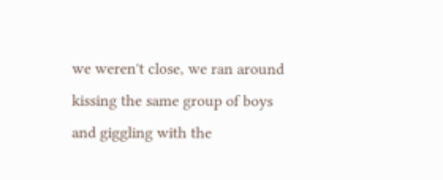we weren't close, we ran around kissing the same group of boys and giggling with the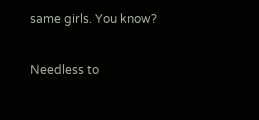same girls. You know?

Needless to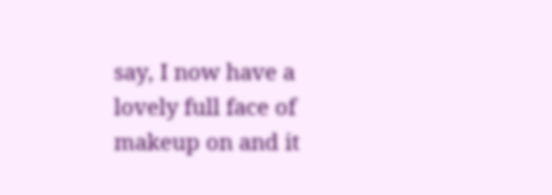say, I now have a lovely full face of makeup on and it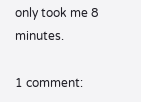only took me 8 minutes.

1 comment: